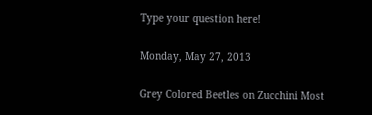Type your question here!

Monday, May 27, 2013

Grey Colored Beetles on Zucchini Most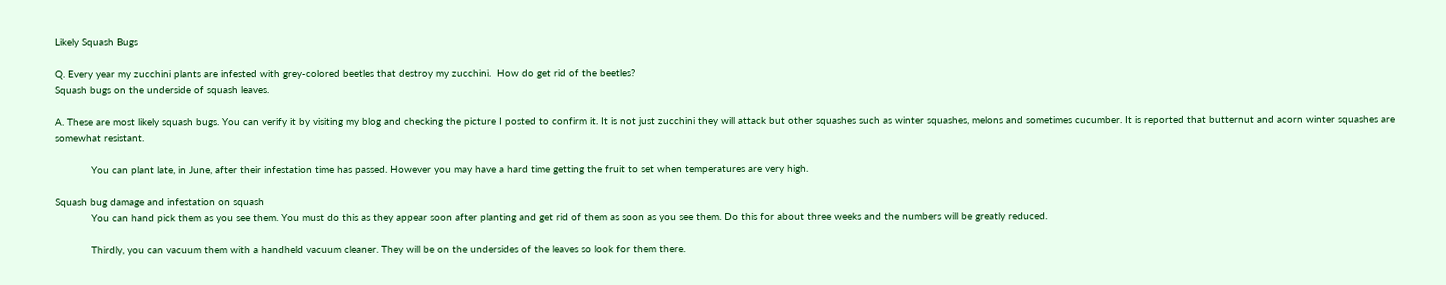Likely Squash Bugs

Q. Every year my zucchini plants are infested with grey-colored beetles that destroy my zucchini.  How do get rid of the beetles?
Squash bugs on the underside of squash leaves.

A. These are most likely squash bugs. You can verify it by visiting my blog and checking the picture I posted to confirm it. It is not just zucchini they will attack but other squashes such as winter squashes, melons and sometimes cucumber. It is reported that butternut and acorn winter squashes are somewhat resistant.

            You can plant late, in June, after their infestation time has passed. However you may have a hard time getting the fruit to set when temperatures are very high.

Squash bug damage and infestation on squash
            You can hand pick them as you see them. You must do this as they appear soon after planting and get rid of them as soon as you see them. Do this for about three weeks and the numbers will be greatly reduced.

            Thirdly, you can vacuum them with a handheld vacuum cleaner. They will be on the undersides of the leaves so look for them there.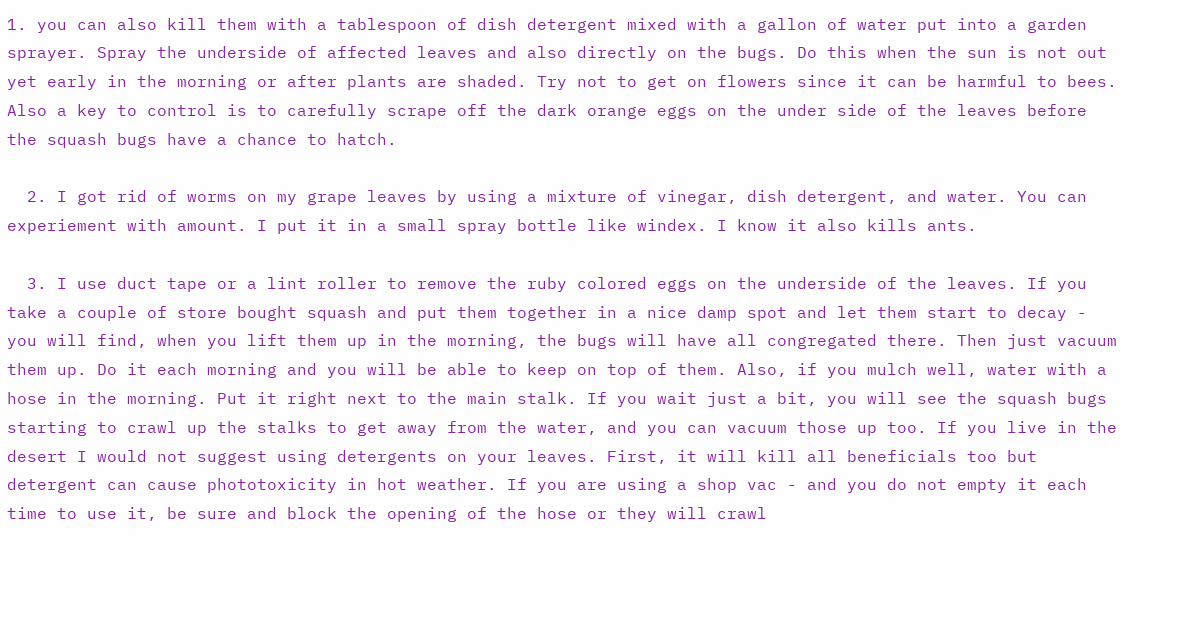1. you can also kill them with a tablespoon of dish detergent mixed with a gallon of water put into a garden sprayer. Spray the underside of affected leaves and also directly on the bugs. Do this when the sun is not out yet early in the morning or after plants are shaded. Try not to get on flowers since it can be harmful to bees. Also a key to control is to carefully scrape off the dark orange eggs on the under side of the leaves before the squash bugs have a chance to hatch.

  2. I got rid of worms on my grape leaves by using a mixture of vinegar, dish detergent, and water. You can experiement with amount. I put it in a small spray bottle like windex. I know it also kills ants.

  3. I use duct tape or a lint roller to remove the ruby colored eggs on the underside of the leaves. If you take a couple of store bought squash and put them together in a nice damp spot and let them start to decay - you will find, when you lift them up in the morning, the bugs will have all congregated there. Then just vacuum them up. Do it each morning and you will be able to keep on top of them. Also, if you mulch well, water with a hose in the morning. Put it right next to the main stalk. If you wait just a bit, you will see the squash bugs starting to crawl up the stalks to get away from the water, and you can vacuum those up too. If you live in the desert I would not suggest using detergents on your leaves. First, it will kill all beneficials too but detergent can cause phototoxicity in hot weather. If you are using a shop vac - and you do not empty it each time to use it, be sure and block the opening of the hose or they will crawl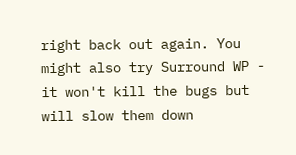right back out again. You might also try Surround WP - it won't kill the bugs but will slow them down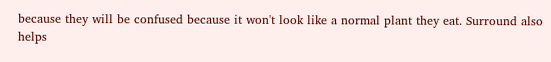because they will be confused because it won't look like a normal plant they eat. Surround also helps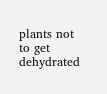plants not to get dehydrated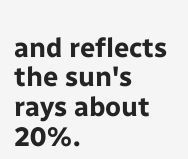and reflects the sun's rays about 20%.